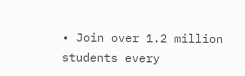• Join over 1.2 million students every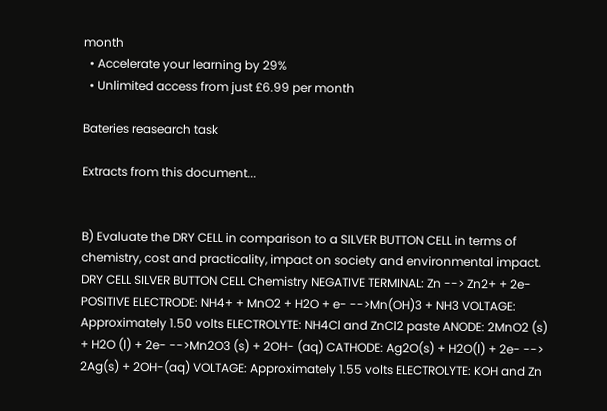month
  • Accelerate your learning by 29%
  • Unlimited access from just £6.99 per month

Bateries reasearch task

Extracts from this document...


B) Evaluate the DRY CELL in comparison to a SILVER BUTTON CELL in terms of chemistry, cost and practicality, impact on society and environmental impact. DRY CELL SILVER BUTTON CELL Chemistry NEGATIVE TERMINAL: Zn --> Zn2+ + 2e- POSITIVE ELECTRODE: NH4+ + MnO2 + H2O + e- -->Mn(OH)3 + NH3 VOLTAGE: Approximately 1.50 volts ELECTROLYTE: NH4Cl and ZnCl2 paste ANODE: 2MnO2 (s) + H2O (l) + 2e- -->Mn2O3 (s) + 2OH- (aq) CATHODE: Ag2O(s) + H2O(l) + 2e- --> 2Ag(s) + 2OH-(aq) VOLTAGE: Approximately 1.55 volts ELECTROLYTE: KOH and Zn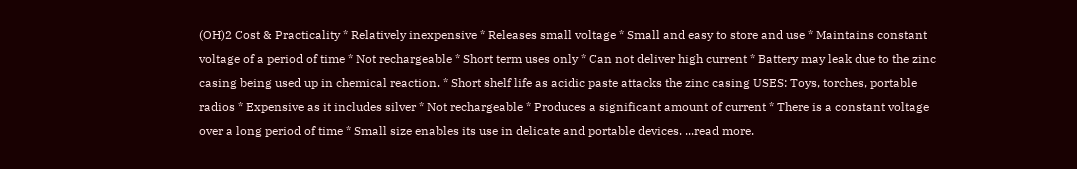(OH)2 Cost & Practicality * Relatively inexpensive * Releases small voltage * Small and easy to store and use * Maintains constant voltage of a period of time * Not rechargeable * Short term uses only * Can not deliver high current * Battery may leak due to the zinc casing being used up in chemical reaction. * Short shelf life as acidic paste attacks the zinc casing USES: Toys, torches, portable radios * Expensive as it includes silver * Not rechargeable * Produces a significant amount of current * There is a constant voltage over a long period of time * Small size enables its use in delicate and portable devices. ...read more.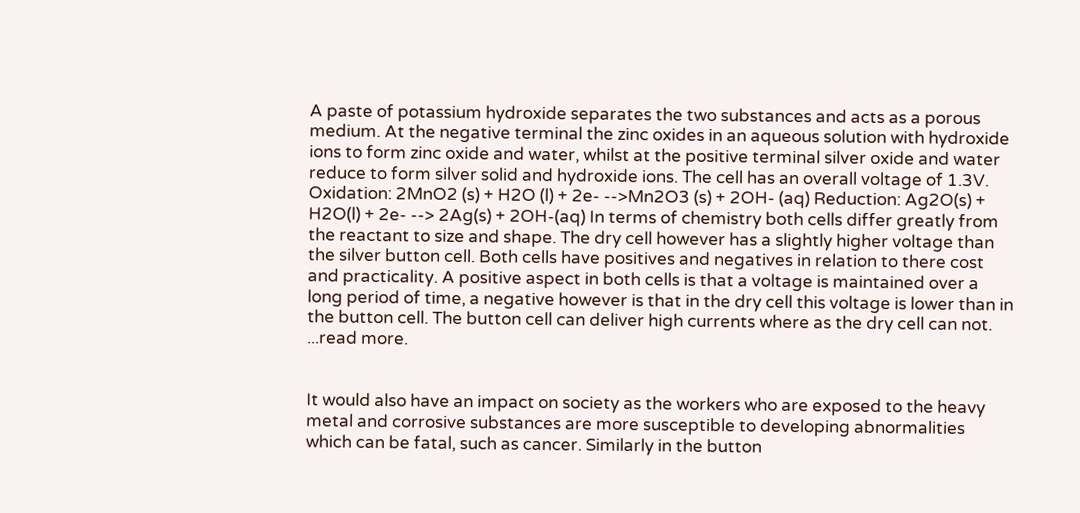A paste of potassium hydroxide separates the two substances and acts as a porous medium. At the negative terminal the zinc oxides in an aqueous solution with hydroxide ions to form zinc oxide and water, whilst at the positive terminal silver oxide and water reduce to form silver solid and hydroxide ions. The cell has an overall voltage of 1.3V. Oxidation: 2MnO2 (s) + H2O (l) + 2e- -->Mn2O3 (s) + 2OH- (aq) Reduction: Ag2O(s) + H2O(l) + 2e- --> 2Ag(s) + 2OH-(aq) In terms of chemistry both cells differ greatly from the reactant to size and shape. The dry cell however has a slightly higher voltage than the silver button cell. Both cells have positives and negatives in relation to there cost and practicality. A positive aspect in both cells is that a voltage is maintained over a long period of time, a negative however is that in the dry cell this voltage is lower than in the button cell. The button cell can deliver high currents where as the dry cell can not. ...read more.


It would also have an impact on society as the workers who are exposed to the heavy metal and corrosive substances are more susceptible to developing abnormalities which can be fatal, such as cancer. Similarly in the button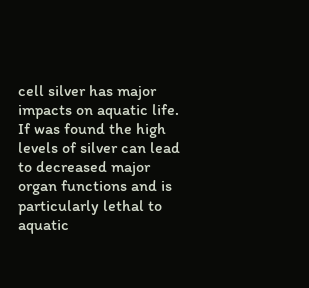cell silver has major impacts on aquatic life. If was found the high levels of silver can lead to decreased major organ functions and is particularly lethal to aquatic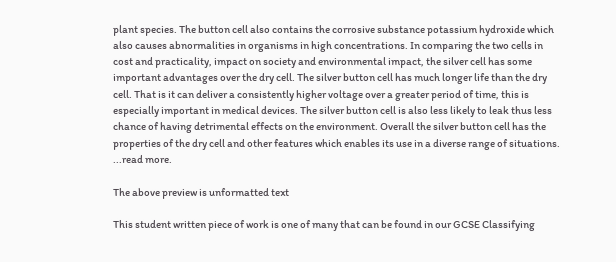plant species. The button cell also contains the corrosive substance potassium hydroxide which also causes abnormalities in organisms in high concentrations. In comparing the two cells in cost and practicality, impact on society and environmental impact, the silver cell has some important advantages over the dry cell. The silver button cell has much longer life than the dry cell. That is it can deliver a consistently higher voltage over a greater period of time, this is especially important in medical devices. The silver button cell is also less likely to leak thus less chance of having detrimental effects on the environment. Overall the silver button cell has the properties of the dry cell and other features which enables its use in a diverse range of situations. ...read more.

The above preview is unformatted text

This student written piece of work is one of many that can be found in our GCSE Classifying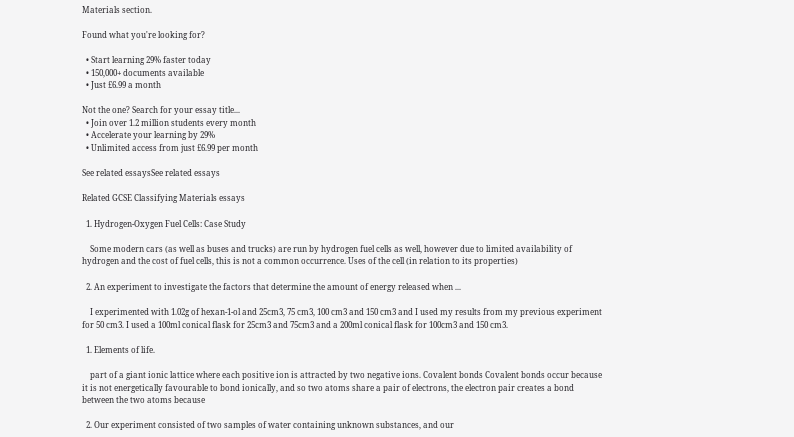Materials section.

Found what you're looking for?

  • Start learning 29% faster today
  • 150,000+ documents available
  • Just £6.99 a month

Not the one? Search for your essay title...
  • Join over 1.2 million students every month
  • Accelerate your learning by 29%
  • Unlimited access from just £6.99 per month

See related essaysSee related essays

Related GCSE Classifying Materials essays

  1. Hydrogen-Oxygen Fuel Cells: Case Study

    Some modern cars (as well as buses and trucks) are run by hydrogen fuel cells as well, however due to limited availability of hydrogen and the cost of fuel cells, this is not a common occurrence. Uses of the cell (in relation to its properties)

  2. An experiment to investigate the factors that determine the amount of energy released when ...

    I experimented with 1.02g of hexan-1-ol and 25cm3, 75 cm3, 100 cm3 and 150 cm3 and I used my results from my previous experiment for 50 cm3. I used a 100ml conical flask for 25cm3 and 75cm3 and a 200ml conical flask for 100cm3 and 150 cm3.

  1. Elements of life.

    part of a giant ionic lattice where each positive ion is attracted by two negative ions. Covalent bonds Covalent bonds occur because it is not energetically favourable to bond ionically, and so two atoms share a pair of electrons, the electron pair creates a bond between the two atoms because

  2. Our experiment consisted of two samples of water containing unknown substances, and our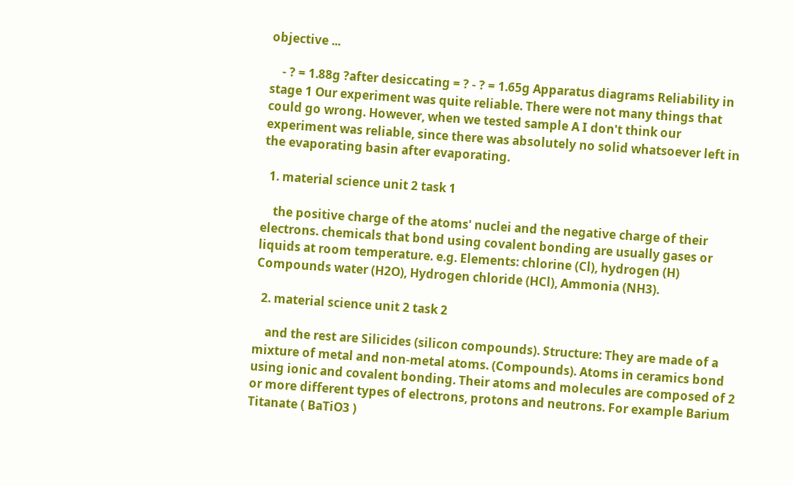objective ...

    - ? = 1.88g ?after desiccating = ? - ? = 1.65g Apparatus diagrams Reliability in stage 1 Our experiment was quite reliable. There were not many things that could go wrong. However, when we tested sample A I don't think our experiment was reliable, since there was absolutely no solid whatsoever left in the evaporating basin after evaporating.

  1. material science unit 2 task 1

    the positive charge of the atoms' nuclei and the negative charge of their electrons. chemicals that bond using covalent bonding are usually gases or liquids at room temperature. e.g. Elements: chlorine (Cl), hydrogen (H) Compounds water (H2O), Hydrogen chloride (HCl), Ammonia (NH3).

  2. material science unit 2 task 2

    and the rest are Silicides (silicon compounds). Structure: They are made of a mixture of metal and non-metal atoms. (Compounds). Atoms in ceramics bond using ionic and covalent bonding. Their atoms and molecules are composed of 2 or more different types of electrons, protons and neutrons. For example Barium Titanate ( BaTiO3 )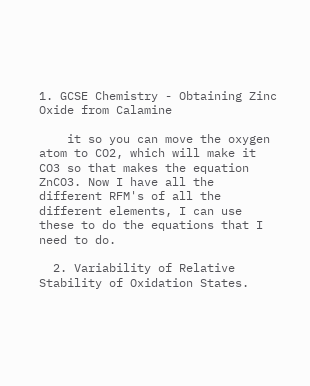1. GCSE Chemistry - Obtaining Zinc Oxide from Calamine

    it so you can move the oxygen atom to CO2, which will make it CO3 so that makes the equation ZnCO3. Now I have all the different RFM's of all the different elements, I can use these to do the equations that I need to do.

  2. Variability of Relative Stability of Oxidation States.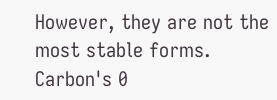However, they are not the most stable forms. Carbon's 0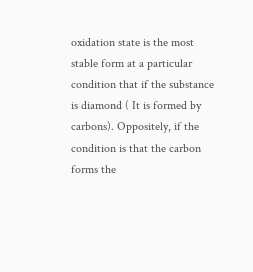oxidation state is the most stable form at a particular condition that if the substance is diamond ( It is formed by carbons). Oppositely, if the condition is that the carbon forms the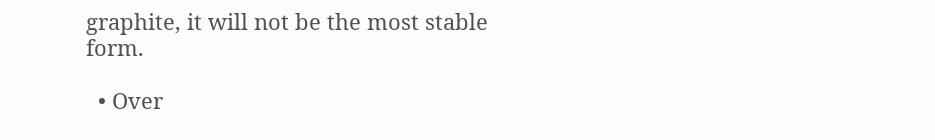graphite, it will not be the most stable form.

  • Over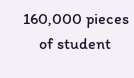160,000 pieces
    of student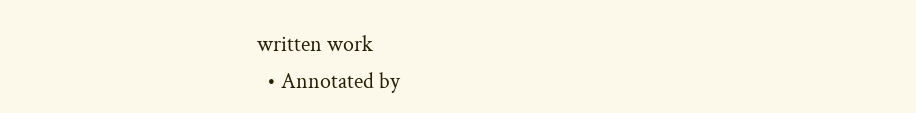written work
  • Annotated by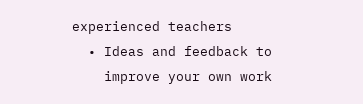experienced teachers
  • Ideas and feedback to
    improve your own work